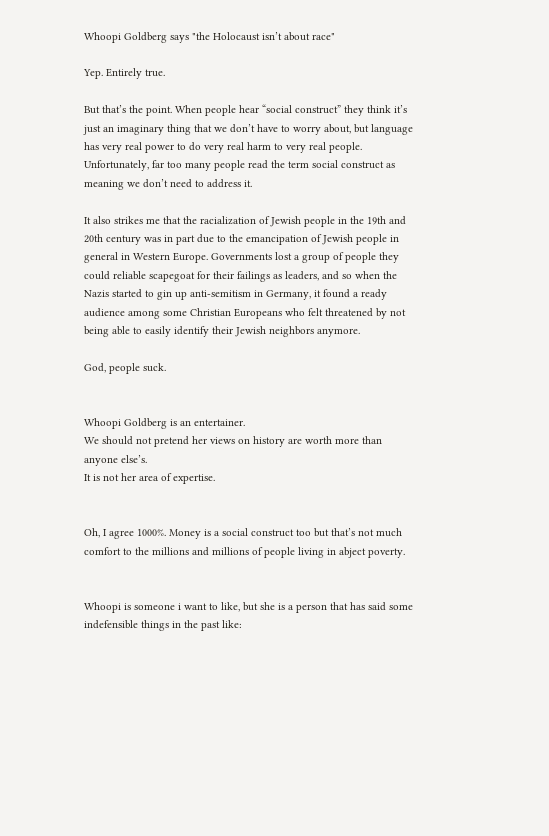Whoopi Goldberg says "the Holocaust isn’t about race"

Yep. Entirely true.

But that’s the point. When people hear “social construct” they think it’s just an imaginary thing that we don’t have to worry about, but language has very real power to do very real harm to very real people. Unfortunately, far too many people read the term social construct as meaning we don’t need to address it.

It also strikes me that the racialization of Jewish people in the 19th and 20th century was in part due to the emancipation of Jewish people in general in Western Europe. Governments lost a group of people they could reliable scapegoat for their failings as leaders, and so when the Nazis started to gin up anti-semitism in Germany, it found a ready audience among some Christian Europeans who felt threatened by not being able to easily identify their Jewish neighbors anymore.

God, people suck.


Whoopi Goldberg is an entertainer.
We should not pretend her views on history are worth more than anyone else’s.
It is not her area of expertise.


Oh, I agree 1000%. Money is a social construct too but that’s not much comfort to the millions and millions of people living in abject poverty.


Whoopi is someone i want to like, but she is a person that has said some indefensible things in the past like: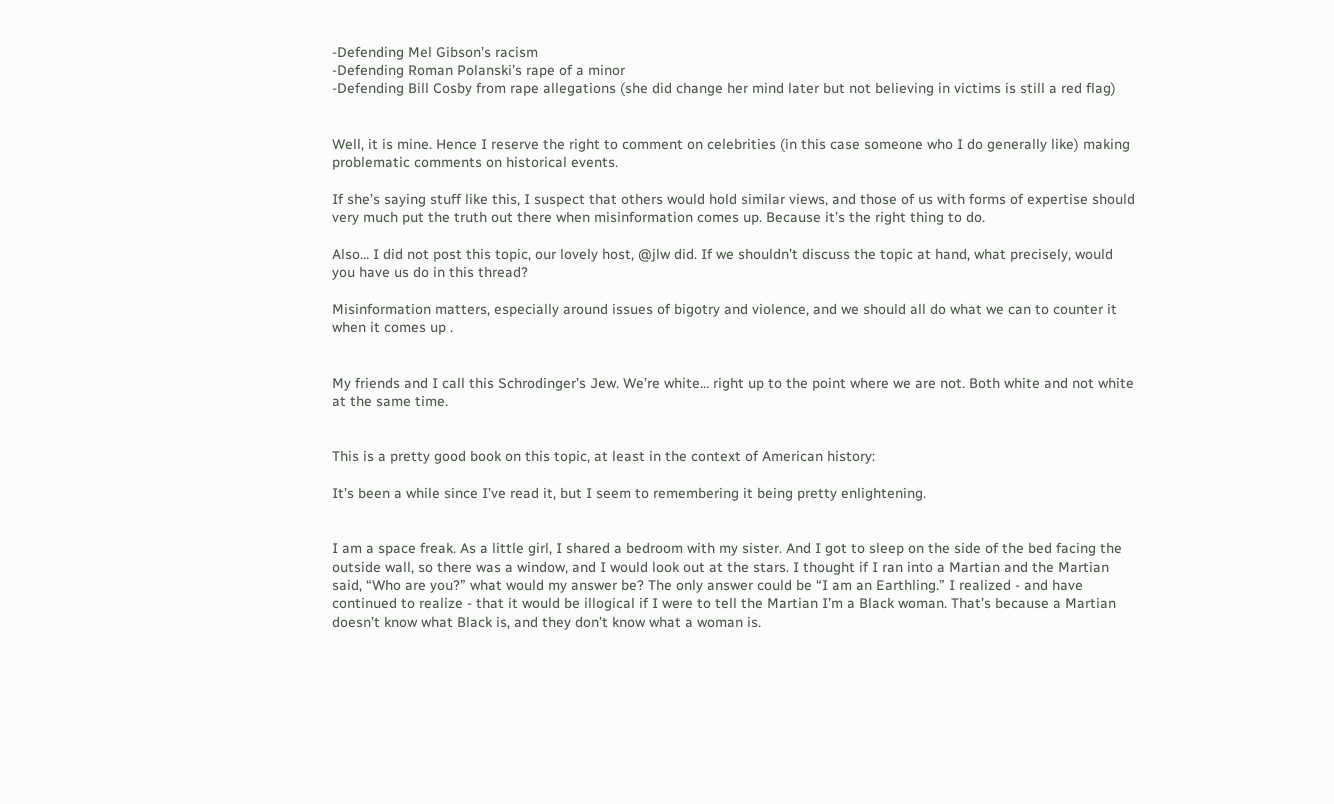-Defending Mel Gibson’s racism
-Defending Roman Polanski’s rape of a minor
-Defending Bill Cosby from rape allegations (she did change her mind later but not believing in victims is still a red flag)


Well, it is mine. Hence I reserve the right to comment on celebrities (in this case someone who I do generally like) making problematic comments on historical events.

If she’s saying stuff like this, I suspect that others would hold similar views, and those of us with forms of expertise should very much put the truth out there when misinformation comes up. Because it’s the right thing to do.

Also… I did not post this topic, our lovely host, @jlw did. If we shouldn’t discuss the topic at hand, what precisely, would you have us do in this thread?

Misinformation matters, especially around issues of bigotry and violence, and we should all do what we can to counter it when it comes up .


My friends and I call this Schrodinger’s Jew. We’re white… right up to the point where we are not. Both white and not white at the same time.


This is a pretty good book on this topic, at least in the context of American history:

It’s been a while since I’ve read it, but I seem to remembering it being pretty enlightening.


I am a space freak. As a little girl, I shared a bedroom with my sister. And I got to sleep on the side of the bed facing the outside wall, so there was a window, and I would look out at the stars. I thought if I ran into a Martian and the Martian said, “Who are you?” what would my answer be? The only answer could be “I am an Earthling.” I realized - and have continued to realize - that it would be illogical if I were to tell the Martian I’m a Black woman. That’s because a Martian doesn’t know what Black is, and they don’t know what a woman is.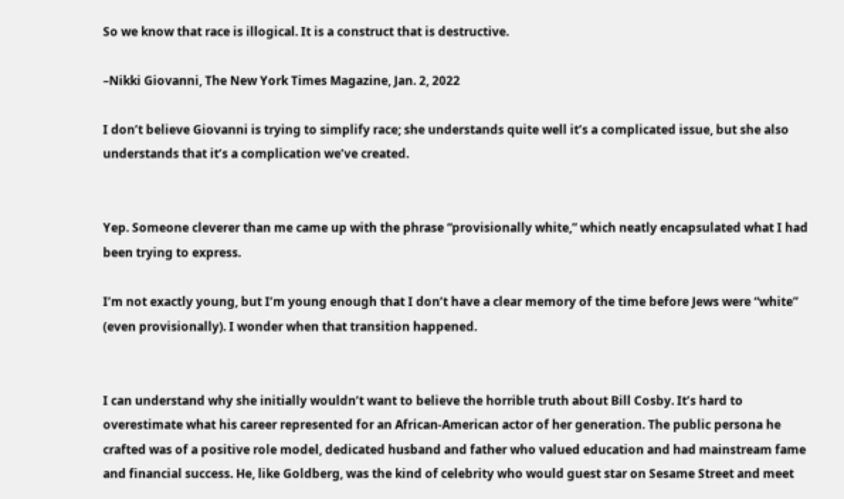So we know that race is illogical. It is a construct that is destructive.

–Nikki Giovanni, The New York Times Magazine, Jan. 2, 2022

I don’t believe Giovanni is trying to simplify race; she understands quite well it’s a complicated issue, but she also understands that it’s a complication we’ve created.


Yep. Someone cleverer than me came up with the phrase “provisionally white,” which neatly encapsulated what I had been trying to express.

I’m not exactly young, but I’m young enough that I don’t have a clear memory of the time before Jews were “white” (even provisionally). I wonder when that transition happened.


I can understand why she initially wouldn’t want to believe the horrible truth about Bill Cosby. It’s hard to overestimate what his career represented for an African-American actor of her generation. The public persona he crafted was of a positive role model, dedicated husband and father who valued education and had mainstream fame and financial success. He, like Goldberg, was the kind of celebrity who would guest star on Sesame Street and meet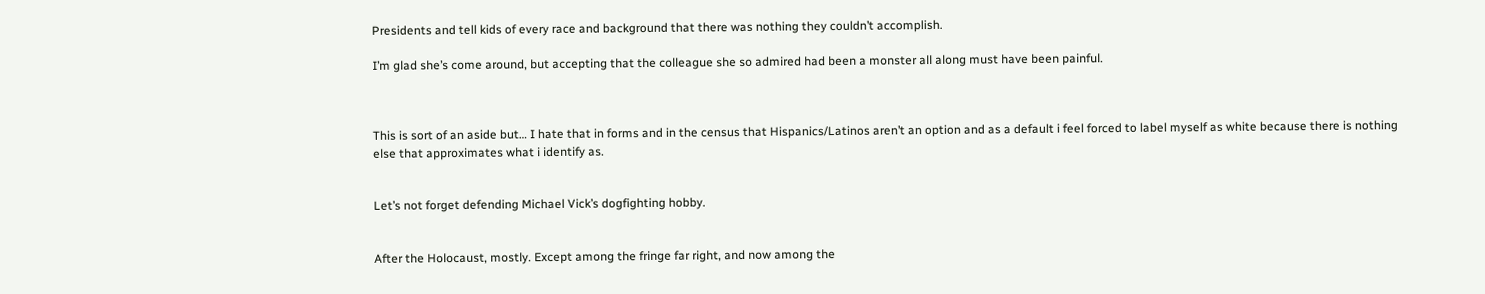Presidents and tell kids of every race and background that there was nothing they couldn’t accomplish.

I’m glad she’s come around, but accepting that the colleague she so admired had been a monster all along must have been painful.



This is sort of an aside but… I hate that in forms and in the census that Hispanics/Latinos aren’t an option and as a default i feel forced to label myself as white because there is nothing else that approximates what i identify as.


Let’s not forget defending Michael Vick’s dogfighting hobby.


After the Holocaust, mostly. Except among the fringe far right, and now among the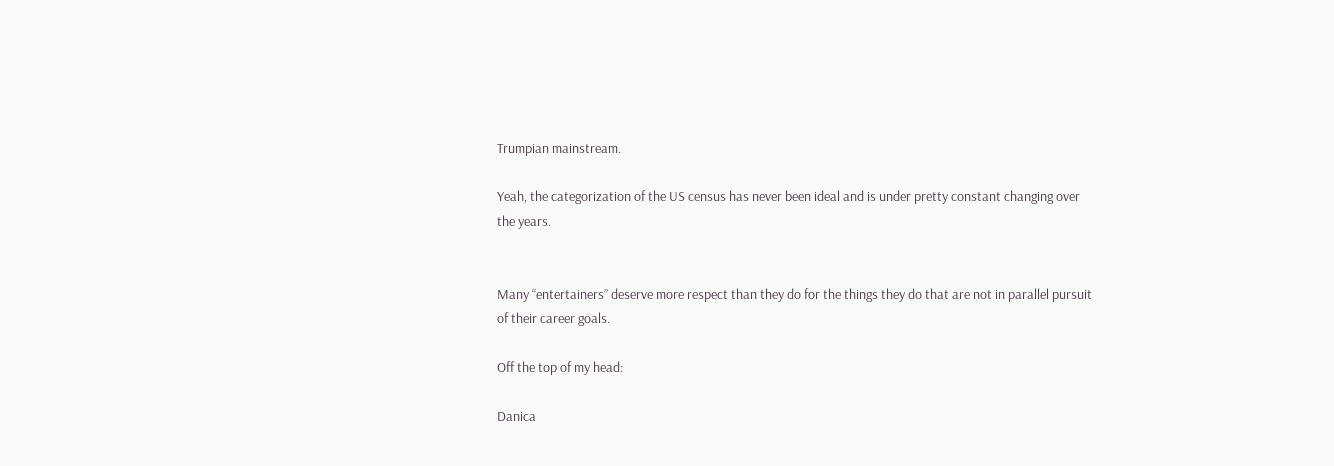Trumpian mainstream.

Yeah, the categorization of the US census has never been ideal and is under pretty constant changing over the years.


Many “entertainers” deserve more respect than they do for the things they do that are not in parallel pursuit of their career goals.

Off the top of my head:

Danica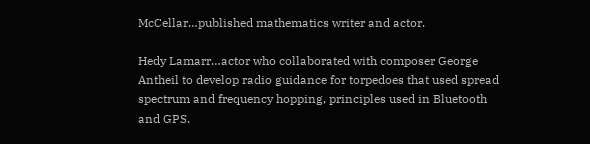McCellar…published mathematics writer and actor.

Hedy Lamarr…actor who collaborated with composer George Antheil to develop radio guidance for torpedoes that used spread spectrum and frequency hopping, principles used in Bluetooth and GPS.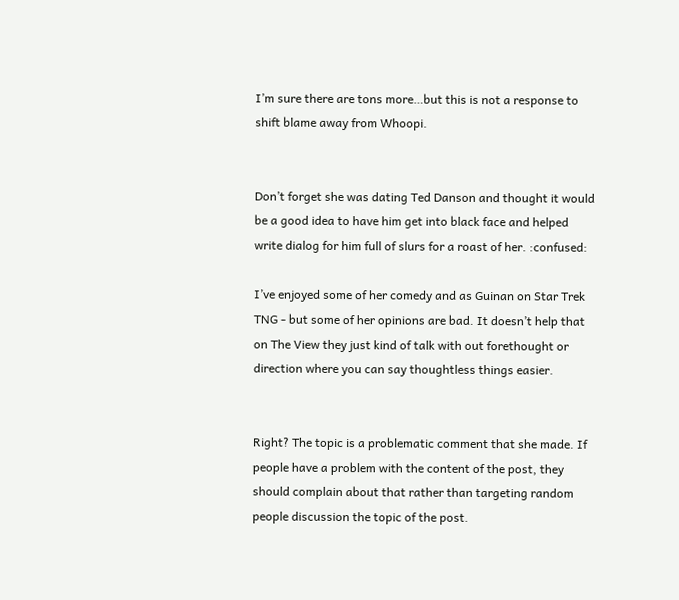I’m sure there are tons more…but this is not a response to shift blame away from Whoopi.


Don’t forget she was dating Ted Danson and thought it would be a good idea to have him get into black face and helped write dialog for him full of slurs for a roast of her. :confused:

I’ve enjoyed some of her comedy and as Guinan on Star Trek TNG - but some of her opinions are bad. It doesn’t help that on The View they just kind of talk with out forethought or direction where you can say thoughtless things easier.


Right? The topic is a problematic comment that she made. If people have a problem with the content of the post, they should complain about that rather than targeting random people discussion the topic of the post.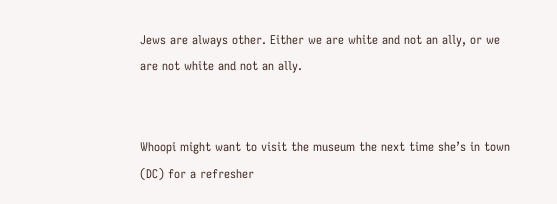Jews are always other. Either we are white and not an ally, or we are not white and not an ally.


Whoopi might want to visit the museum the next time she’s in town (DC) for a refresher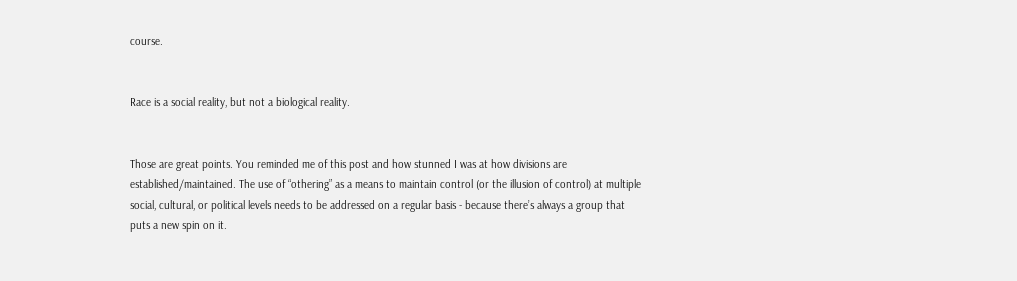course.


Race is a social reality, but not a biological reality.


Those are great points. You reminded me of this post and how stunned I was at how divisions are established/maintained. The use of “othering” as a means to maintain control (or the illusion of control) at multiple social, cultural, or political levels needs to be addressed on a regular basis - because there’s always a group that puts a new spin on it.